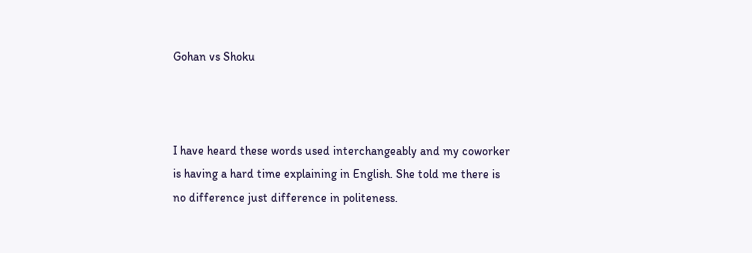Gohan vs Shoku



I have heard these words used interchangeably and my coworker is having a hard time explaining in English. She told me there is no difference just difference in politeness.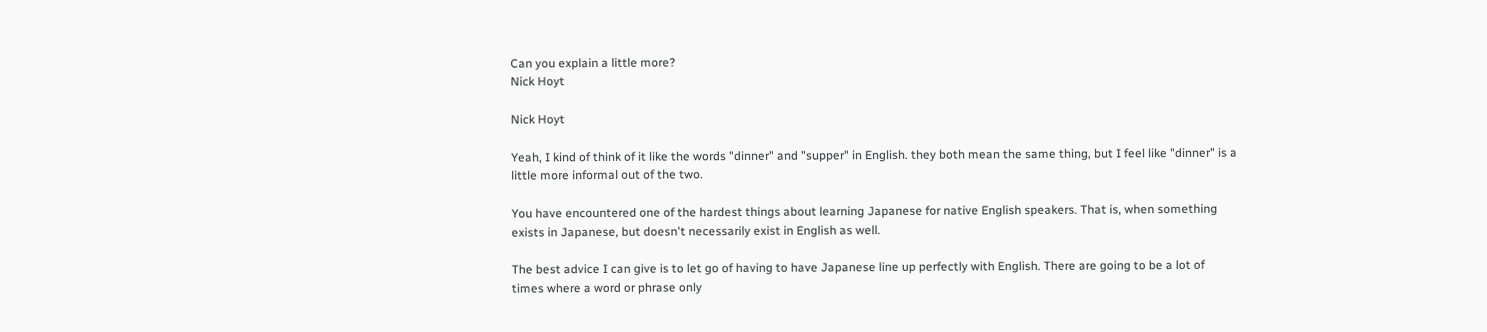Can you explain a little more?
Nick Hoyt

Nick Hoyt

Yeah, I kind of think of it like the words "dinner" and "supper" in English. they both mean the same thing, but I feel like "dinner" is a little more informal out of the two.

You have encountered one of the hardest things about learning Japanese for native English speakers. That is, when something exists in Japanese, but doesn't necessarily exist in English as well.

The best advice I can give is to let go of having to have Japanese line up perfectly with English. There are going to be a lot of times where a word or phrase only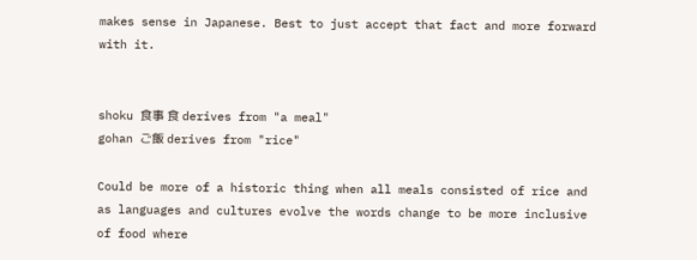makes sense in Japanese. Best to just accept that fact and more forward with it.


shoku 食事 食 derives from "a meal"
gohan ご飯 derives from "rice"

Could be more of a historic thing when all meals consisted of rice and as languages and cultures evolve the words change to be more inclusive of food where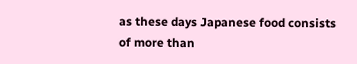as these days Japanese food consists of more than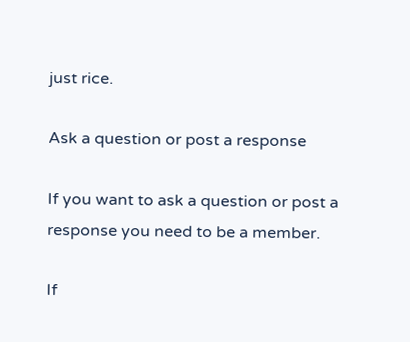just rice.

Ask a question or post a response

If you want to ask a question or post a response you need to be a member.

If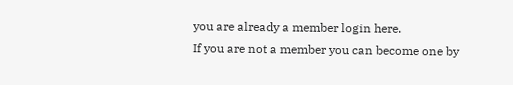you are already a member login here.
If you are not a member you can become one by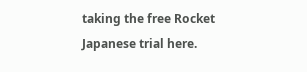taking the free Rocket Japanese trial here.